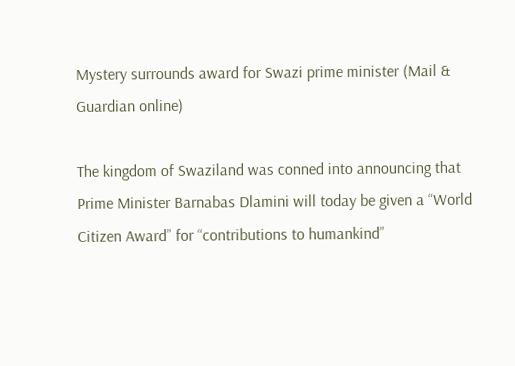Mystery surrounds award for Swazi prime minister (Mail & Guardian online)

The kingdom of Swaziland was conned into announcing that Prime Minister Barnabas Dlamini will today be given a “World Citizen Award” for “contributions to humankind”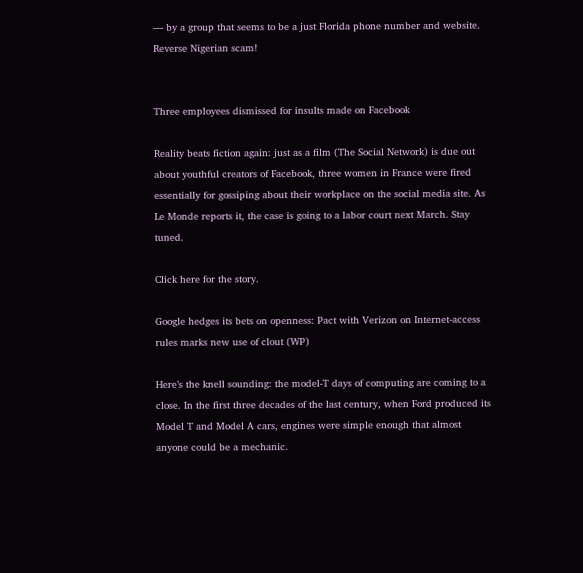— by a group that seems to be a just Florida phone number and website. Reverse Nigerian scam!


Three employees dismissed for insults made on Facebook

Reality beats fiction again: just as a film (The Social Network) is due out about youthful creators of Facebook, three women in France were fired essentially for gossiping about their workplace on the social media site. As Le Monde reports it, the case is going to a labor court next March. Stay tuned.

Click here for the story.

Google hedges its bets on openness: Pact with Verizon on Internet-access rules marks new use of clout (WP)

Here’s the knell sounding: the model-T days of computing are coming to a close. In the first three decades of the last century, when Ford produced its Model T and Model A cars, engines were simple enough that almost anyone could be a mechanic.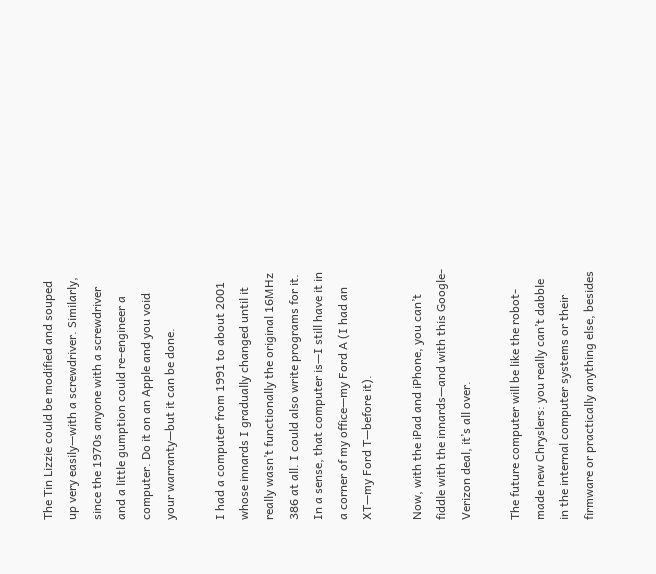The Tin Lizzie could be modified and souped up very easily—with a screwdriver. Similarly, since the 1970s anyone with a screwdriver and a little gumption could re-engineer a computer. Do it on an Apple and you void your warranty—but it can be done.

I had a computer from 1991 to about 2001 whose innards I gradually changed until it really wasn’t functionally the original 16MHz 386 at all. I could also write programs for it. In a sense, that computer is—I still have it in a corner of my office—my Ford A (I had an XT—my Ford T—before it).

Now, with the iPad and iPhone, you can’t fiddle with the innards—and with this Google-Verizon deal, it’s all over.

The future computer will be like the robot-made new Chryslers: you really can’t dabble in the internal computer systems or their firmware or practically anything else, besides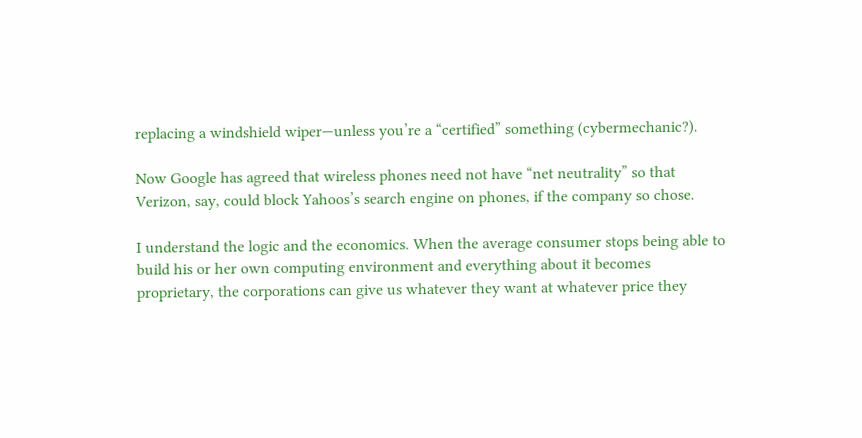replacing a windshield wiper—unless you’re a “certified” something (cybermechanic?).

Now Google has agreed that wireless phones need not have “net neutrality” so that Verizon, say, could block Yahoos’s search engine on phones, if the company so chose.

I understand the logic and the economics. When the average consumer stops being able to build his or her own computing environment and everything about it becomes proprietary, the corporations can give us whatever they want at whatever price they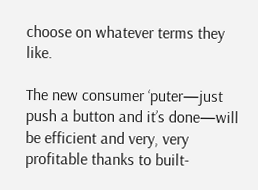choose on whatever terms they like.

The new consumer ‘puter—just push a button and it’s done—will be efficient and very, very profitable thanks to built-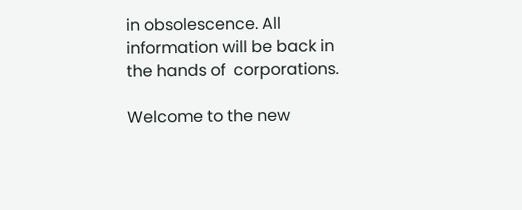in obsolescence. All information will be back in the hands of  corporations.

Welcome to the new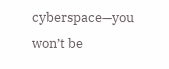cyberspace—you won’t be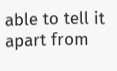able to tell it apart from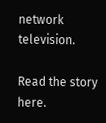network television.

Read the story here.